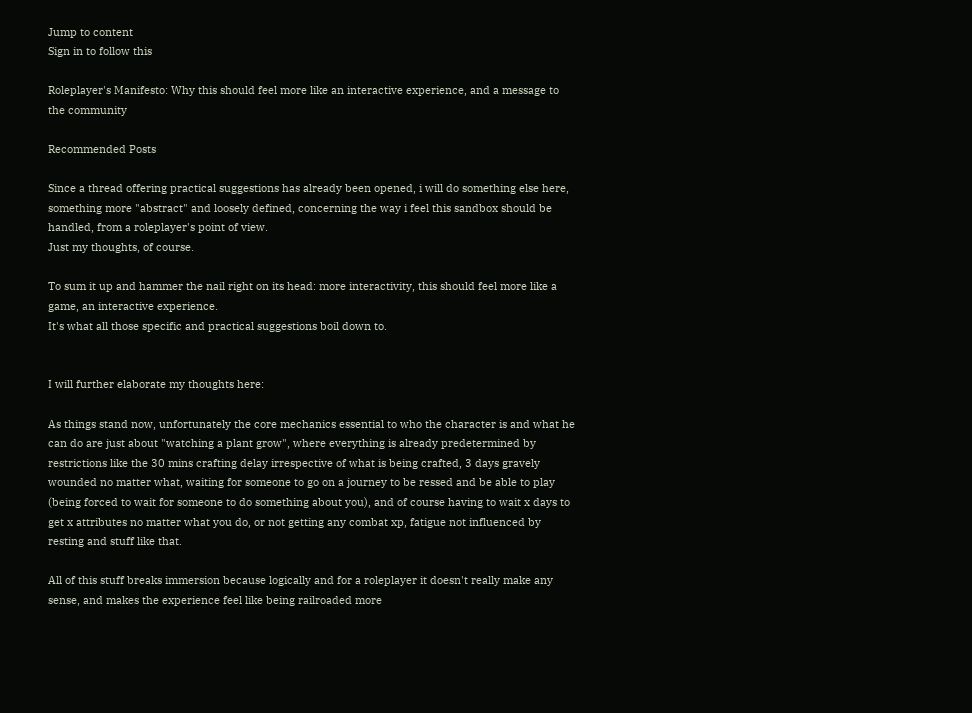Jump to content
Sign in to follow this

Roleplayer's Manifesto: Why this should feel more like an interactive experience, and a message to the community

Recommended Posts

Since a thread offering practical suggestions has already been opened, i will do something else here, something more "abstract" and loosely defined, concerning the way i feel this sandbox should be handled, from a roleplayer's point of view.
Just my thoughts, of course.

To sum it up and hammer the nail right on its head: more interactivity, this should feel more like a game, an interactive experience.
It's what all those specific and practical suggestions boil down to.


I will further elaborate my thoughts here:

As things stand now, unfortunately the core mechanics essential to who the character is and what he can do are just about "watching a plant grow", where everything is already predetermined by restrictions like the 30 mins crafting delay irrespective of what is being crafted, 3 days gravely wounded no matter what, waiting for someone to go on a journey to be ressed and be able to play (being forced to wait for someone to do something about you), and of course having to wait x days to get x attributes no matter what you do, or not getting any combat xp, fatigue not influenced by resting and stuff like that.

All of this stuff breaks immersion because logically and for a roleplayer it doesn't really make any sense, and makes the experience feel like being railroaded more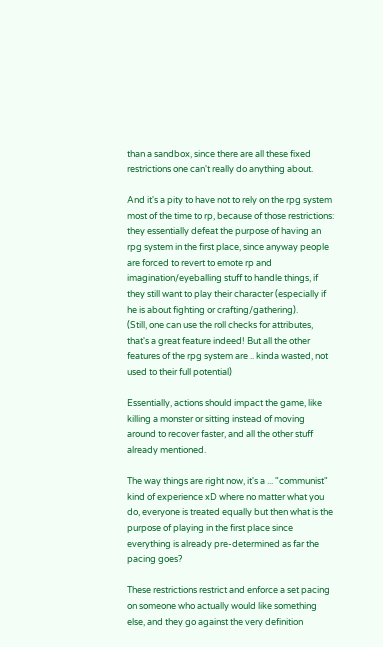than a sandbox, since there are all these fixed restrictions one can't really do anything about.

And it's a pity to have not to rely on the rpg system most of the time to rp, because of those restrictions: they essentially defeat the purpose of having an rpg system in the first place, since anyway people are forced to revert to emote rp and imagination/eyeballing stuff to handle things, if they still want to play their character (especially if he is about fighting or crafting/gathering).
(Still, one can use the roll checks for attributes, that's a great feature indeed! But all the other features of the rpg system are .. kinda wasted, not used to their full potential)

Essentially, actions should impact the game, like killing a monster or sitting instead of moving around to recover faster, and all the other stuff already mentioned.

The way things are right now, it's a ... "communist" kind of experience xD where no matter what you do, everyone is treated equally but then what is the purpose of playing in the first place since everything is already pre-determined as far the pacing goes?

These restrictions restrict and enforce a set pacing on someone who actually would like something else, and they go against the very definition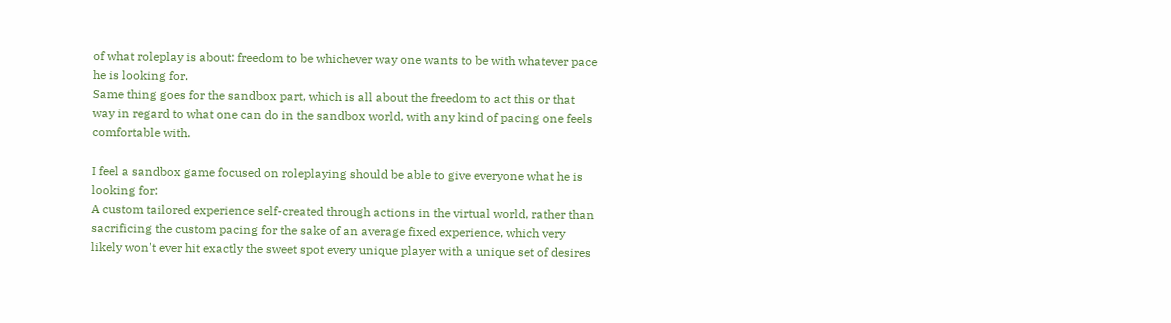of what roleplay is about: freedom to be whichever way one wants to be with whatever pace he is looking for.
Same thing goes for the sandbox part, which is all about the freedom to act this or that way in regard to what one can do in the sandbox world, with any kind of pacing one feels comfortable with.

I feel a sandbox game focused on roleplaying should be able to give everyone what he is looking for:
A custom tailored experience self-created through actions in the virtual world, rather than sacrificing the custom pacing for the sake of an average fixed experience, which very likely won't ever hit exactly the sweet spot every unique player with a unique set of desires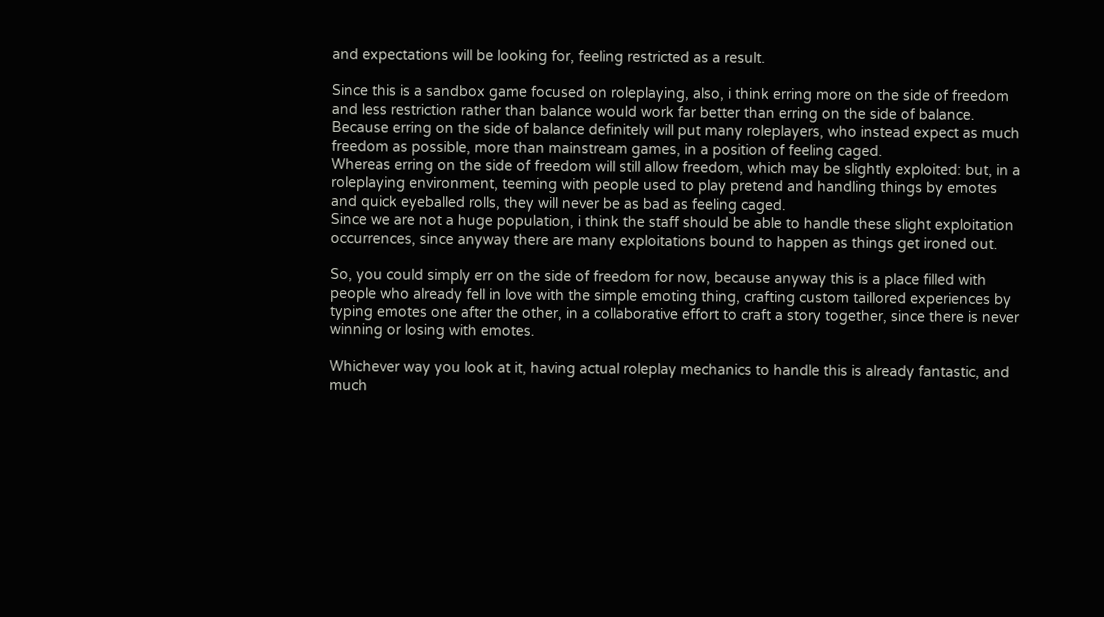and expectations will be looking for, feeling restricted as a result.

Since this is a sandbox game focused on roleplaying, also, i think erring more on the side of freedom and less restriction rather than balance would work far better than erring on the side of balance.
Because erring on the side of balance definitely will put many roleplayers, who instead expect as much freedom as possible, more than mainstream games, in a position of feeling caged.
Whereas erring on the side of freedom will still allow freedom, which may be slightly exploited: but, in a roleplaying environment, teeming with people used to play pretend and handling things by emotes and quick eyeballed rolls, they will never be as bad as feeling caged.
Since we are not a huge population, i think the staff should be able to handle these slight exploitation occurrences, since anyway there are many exploitations bound to happen as things get ironed out.

So, you could simply err on the side of freedom for now, because anyway this is a place filled with people who already fell in love with the simple emoting thing, crafting custom taillored experiences by typing emotes one after the other, in a collaborative effort to craft a story together, since there is never winning or losing with emotes.

Whichever way you look at it, having actual roleplay mechanics to handle this is already fantastic, and much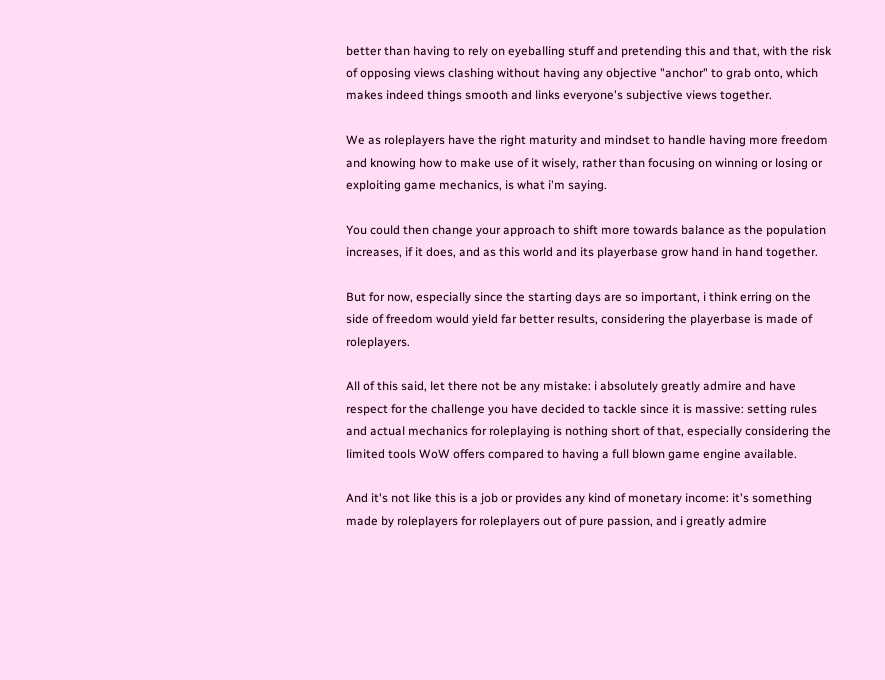better than having to rely on eyeballing stuff and pretending this and that, with the risk of opposing views clashing without having any objective "anchor" to grab onto, which makes indeed things smooth and links everyone's subjective views together.

We as roleplayers have the right maturity and mindset to handle having more freedom and knowing how to make use of it wisely, rather than focusing on winning or losing or exploiting game mechanics, is what i'm saying.

You could then change your approach to shift more towards balance as the population increases, if it does, and as this world and its playerbase grow hand in hand together.

But for now, especially since the starting days are so important, i think erring on the side of freedom would yield far better results, considering the playerbase is made of roleplayers.

All of this said, let there not be any mistake: i absolutely greatly admire and have respect for the challenge you have decided to tackle since it is massive: setting rules and actual mechanics for roleplaying is nothing short of that, especially considering the limited tools WoW offers compared to having a full blown game engine available.

And it's not like this is a job or provides any kind of monetary income: it's something made by roleplayers for roleplayers out of pure passion, and i greatly admire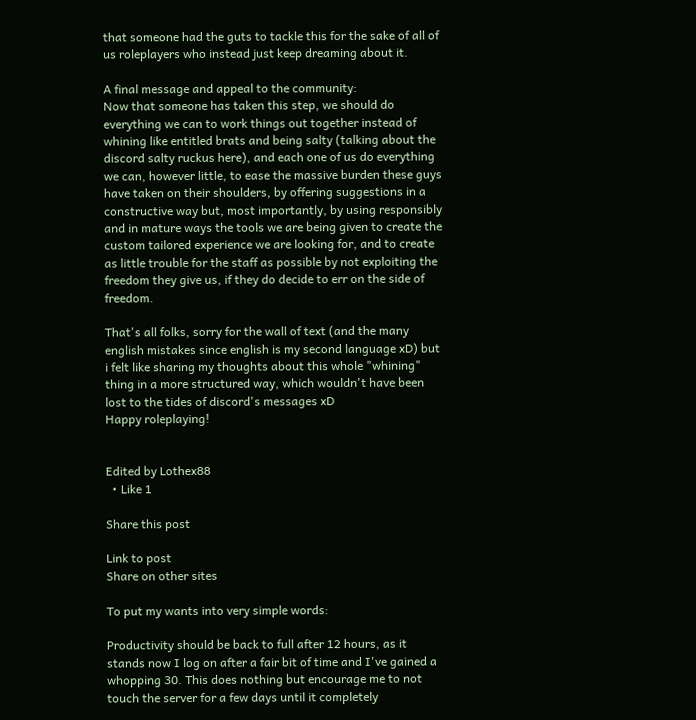that someone had the guts to tackle this for the sake of all of us roleplayers who instead just keep dreaming about it.

A final message and appeal to the community:
Now that someone has taken this step, we should do everything we can to work things out together instead of whining like entitled brats and being salty (talking about the discord salty ruckus here), and each one of us do everything we can, however little, to ease the massive burden these guys have taken on their shoulders, by offering suggestions in a constructive way but, most importantly, by using responsibly and in mature ways the tools we are being given to create the custom tailored experience we are looking for, and to create as little trouble for the staff as possible by not exploiting the freedom they give us, if they do decide to err on the side of freedom.

That's all folks, sorry for the wall of text (and the many english mistakes since english is my second language xD) but i felt like sharing my thoughts about this whole "whining" thing in a more structured way, which wouldn't have been lost to the tides of discord's messages xD
Happy roleplaying!


Edited by Lothex88
  • Like 1

Share this post

Link to post
Share on other sites

To put my wants into very simple words:

Productivity should be back to full after 12 hours, as it stands now I log on after a fair bit of time and I've gained a whopping 30. This does nothing but encourage me to not touch the server for a few days until it completely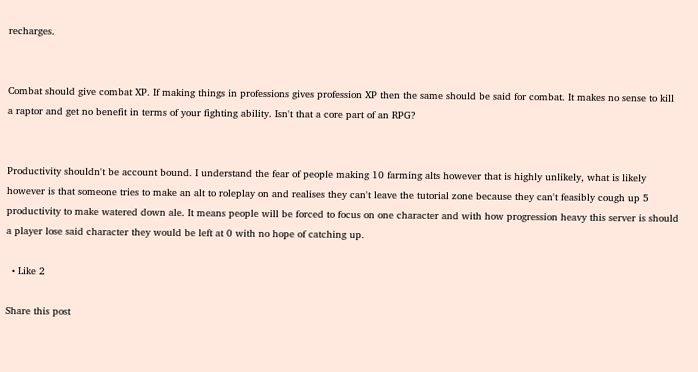recharges.


Combat should give combat XP. If making things in professions gives profession XP then the same should be said for combat. It makes no sense to kill a raptor and get no benefit in terms of your fighting ability. Isn't that a core part of an RPG?


Productivity shouldn't be account bound. I understand the fear of people making 10 farming alts however that is highly unlikely, what is likely however is that someone tries to make an alt to roleplay on and realises they can't leave the tutorial zone because they can't feasibly cough up 5 productivity to make watered down ale. It means people will be forced to focus on one character and with how progression heavy this server is should a player lose said character they would be left at 0 with no hope of catching up.

  • Like 2

Share this post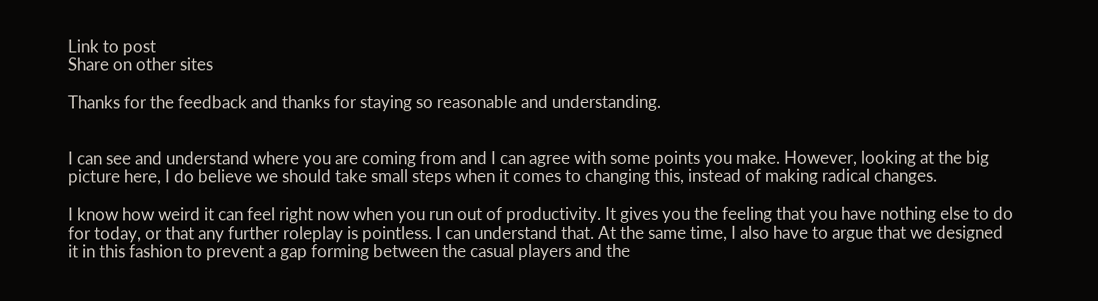Link to post
Share on other sites

Thanks for the feedback and thanks for staying so reasonable and understanding.


I can see and understand where you are coming from and I can agree with some points you make. However, looking at the big picture here, I do believe we should take small steps when it comes to changing this, instead of making radical changes.

I know how weird it can feel right now when you run out of productivity. It gives you the feeling that you have nothing else to do for today, or that any further roleplay is pointless. I can understand that. At the same time, I also have to argue that we designed it in this fashion to prevent a gap forming between the casual players and the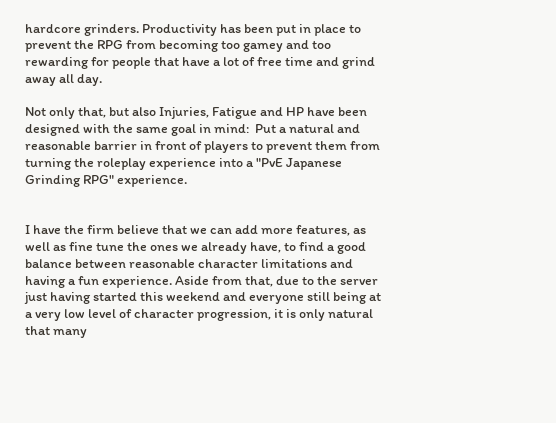hardcore grinders. Productivity has been put in place to prevent the RPG from becoming too gamey and too rewarding for people that have a lot of free time and grind away all day.

Not only that, but also Injuries, Fatigue and HP have been designed with the same goal in mind:  Put a natural and reasonable barrier in front of players to prevent them from turning the roleplay experience into a "PvE Japanese Grinding RPG" experience.


I have the firm believe that we can add more features, as well as fine tune the ones we already have, to find a good balance between reasonable character limitations and having a fun experience. Aside from that, due to the server just having started this weekend and everyone still being at a very low level of character progression, it is only natural that many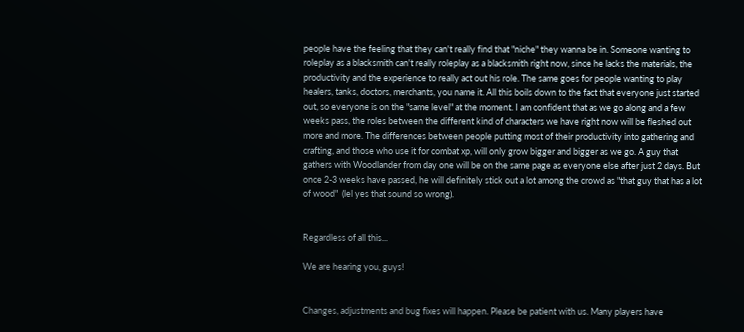people have the feeling that they can't really find that "niche" they wanna be in. Someone wanting to roleplay as a blacksmith can't really roleplay as a blacksmith right now, since he lacks the materials, the productivity and the experience to really act out his role. The same goes for people wanting to play healers, tanks, doctors, merchants, you name it. All this boils down to the fact that everyone just started out, so everyone is on the "same level" at the moment. I am confident that as we go along and a few weeks pass, the roles between the different kind of characters we have right now will be fleshed out more and more. The differences between people putting most of their productivity into gathering and crafting, and those who use it for combat xp, will only grow bigger and bigger as we go. A guy that gathers with Woodlander from day one will be on the same page as everyone else after just 2 days. But once 2-3 weeks have passed, he will definitely stick out a lot among the crowd as "that guy that has a lot of wood"  (lel yes that sound so wrong).


Regardless of all this...

We are hearing you, guys!


Changes, adjustments and bug fixes will happen. Please be patient with us. Many players have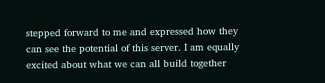stepped forward to me and expressed how they can see the potential of this server. I am equally excited about what we can all build together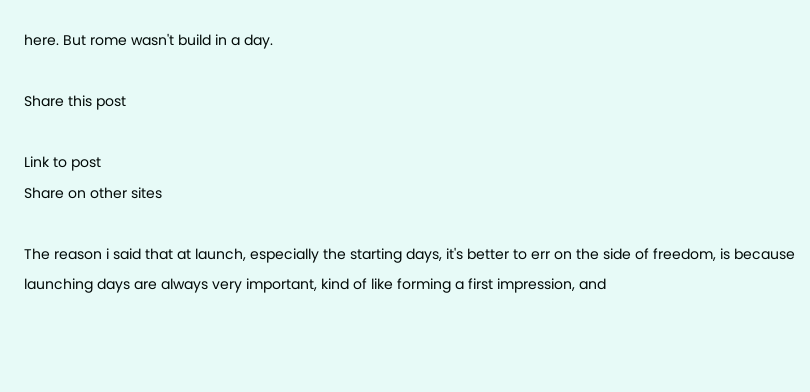here. But rome wasn't build in a day.

Share this post

Link to post
Share on other sites

The reason i said that at launch, especially the starting days, it's better to err on the side of freedom, is because launching days are always very important, kind of like forming a first impression, and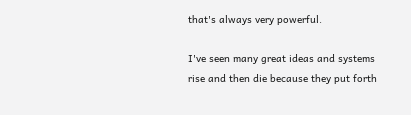that's always very powerful.

I've seen many great ideas and systems rise and then die because they put forth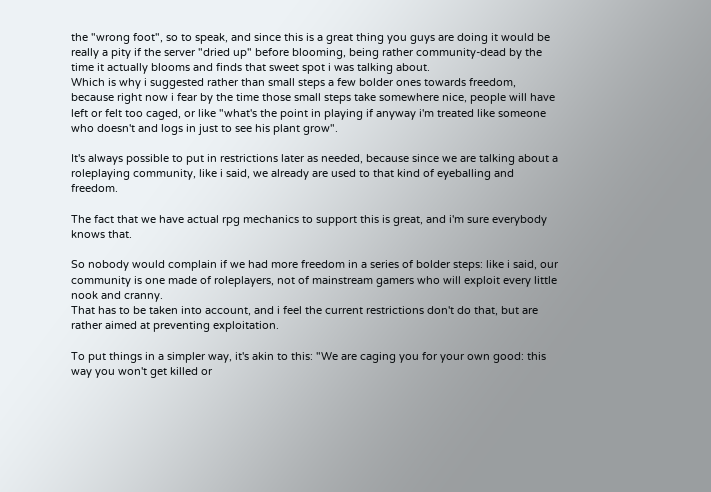the "wrong foot", so to speak, and since this is a great thing you guys are doing it would be really a pity if the server "dried up" before blooming, being rather community-dead by the time it actually blooms and finds that sweet spot i was talking about.
Which is why i suggested rather than small steps a few bolder ones towards freedom, because right now i fear by the time those small steps take somewhere nice, people will have left or felt too caged, or like "what's the point in playing if anyway i'm treated like someone who doesn't and logs in just to see his plant grow".

It's always possible to put in restrictions later as needed, because since we are talking about a roleplaying community, like i said, we already are used to that kind of eyeballing and freedom.

The fact that we have actual rpg mechanics to support this is great, and i'm sure everybody knows that.

So nobody would complain if we had more freedom in a series of bolder steps: like i said, our community is one made of roleplayers, not of mainstream gamers who will exploit every little nook and cranny.
That has to be taken into account, and i feel the current restrictions don't do that, but are rather aimed at preventing exploitation.

To put things in a simpler way, it's akin to this: "We are caging you for your own good: this way you won't get killed or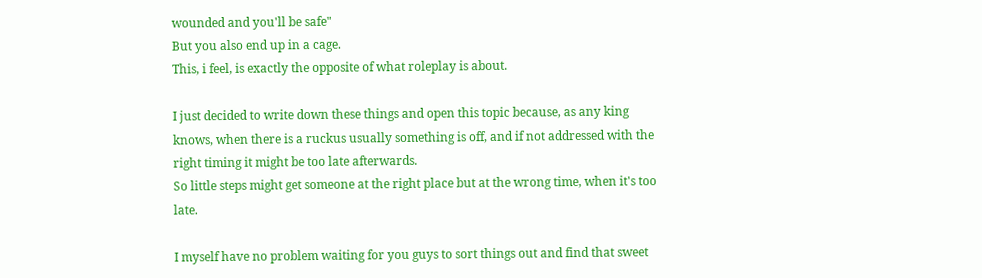wounded and you'll be safe"
But you also end up in a cage.
This, i feel, is exactly the opposite of what roleplay is about.

I just decided to write down these things and open this topic because, as any king knows, when there is a ruckus usually something is off, and if not addressed with the right timing it might be too late afterwards.
So little steps might get someone at the right place but at the wrong time, when it's too late.

I myself have no problem waiting for you guys to sort things out and find that sweet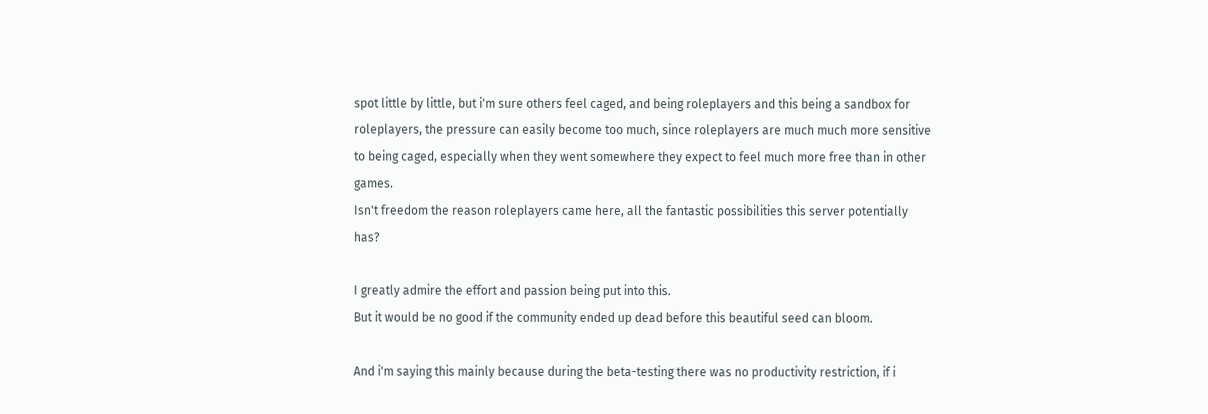spot little by little, but i'm sure others feel caged, and being roleplayers and this being a sandbox for roleplayers, the pressure can easily become too much, since roleplayers are much much more sensitive to being caged, especially when they went somewhere they expect to feel much more free than in other games.
Isn't freedom the reason roleplayers came here, all the fantastic possibilities this server potentially has?

I greatly admire the effort and passion being put into this.
But it would be no good if the community ended up dead before this beautiful seed can bloom.

And i'm saying this mainly because during the beta-testing there was no productivity restriction, if i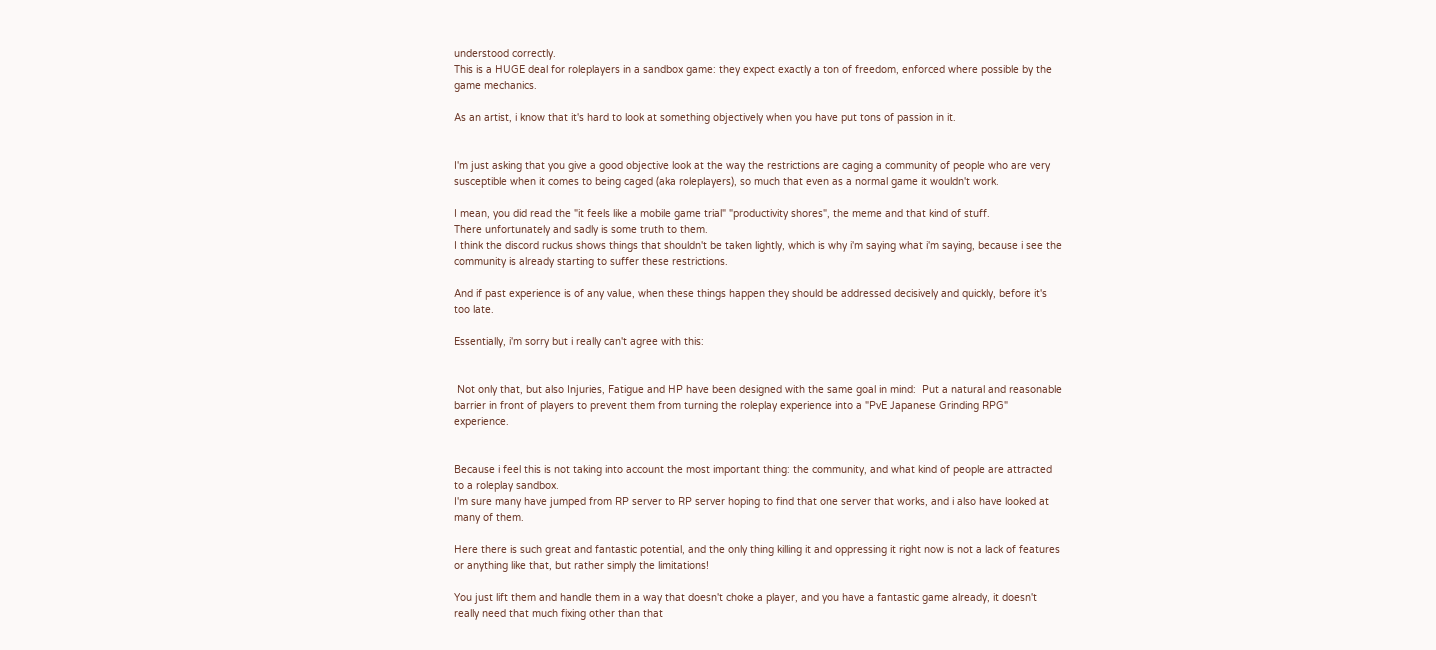understood correctly.
This is a HUGE deal for roleplayers in a sandbox game: they expect exactly a ton of freedom, enforced where possible by the game mechanics.

As an artist, i know that it's hard to look at something objectively when you have put tons of passion in it.


I'm just asking that you give a good objective look at the way the restrictions are caging a community of people who are very susceptible when it comes to being caged (aka roleplayers), so much that even as a normal game it wouldn't work.

I mean, you did read the "it feels like a mobile game trial" "productivity shores", the meme and that kind of stuff.
There unfortunately and sadly is some truth to them.
I think the discord ruckus shows things that shouldn't be taken lightly, which is why i'm saying what i'm saying, because i see the community is already starting to suffer these restrictions.

And if past experience is of any value, when these things happen they should be addressed decisively and quickly, before it's too late.

Essentially, i'm sorry but i really can't agree with this:


 Not only that, but also Injuries, Fatigue and HP have been designed with the same goal in mind:  Put a natural and reasonable barrier in front of players to prevent them from turning the roleplay experience into a "PvE Japanese Grinding RPG" experience.


Because i feel this is not taking into account the most important thing: the community, and what kind of people are attracted to a roleplay sandbox.
I'm sure many have jumped from RP server to RP server hoping to find that one server that works, and i also have looked at many of them.

Here there is such great and fantastic potential, and the only thing killing it and oppressing it right now is not a lack of features or anything like that, but rather simply the limitations!

You just lift them and handle them in a way that doesn't choke a player, and you have a fantastic game already, it doesn't really need that much fixing other than that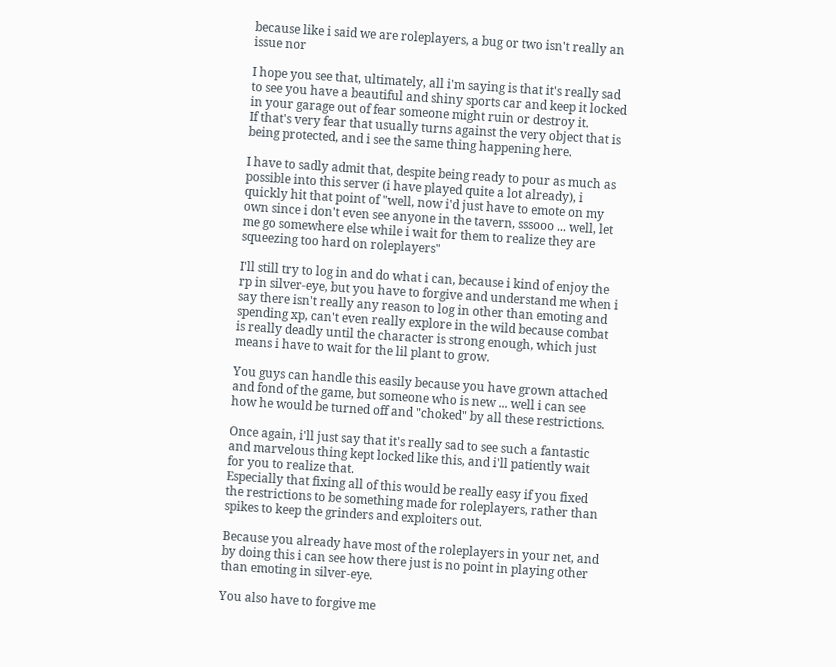because like i said we are roleplayers, a bug or two isn't really an issue nor

I hope you see that, ultimately, all i'm saying is that it's really sad to see you have a beautiful and shiny sports car and keep it locked in your garage out of fear someone might ruin or destroy it.
If that's very fear that usually turns against the very object that is being protected, and i see the same thing happening here.

I have to sadly admit that, despite being ready to pour as much as possible into this server (i have played quite a lot already), i quickly hit that point of "well, now i'd just have to emote on my own since i don't even see anyone in the tavern, sssooo ... well, let me go somewhere else while i wait for them to realize they are squeezing too hard on roleplayers"

I'll still try to log in and do what i can, because i kind of enjoy the rp in silver-eye, but you have to forgive and understand me when i say there isn't really any reason to log in other than emoting and spending xp, can't even really explore in the wild because combat is really deadly until the character is strong enough, which just means i have to wait for the lil plant to grow.

You guys can handle this easily because you have grown attached and fond of the game, but someone who is new ... well i can see how he would be turned off and "choked" by all these restrictions.

Once again, i'll just say that it's really sad to see such a fantastic and marvelous thing kept locked like this, and i'll patiently wait for you to realize that.
Especially that fixing all of this would be really easy if you fixed the restrictions to be something made for roleplayers, rather than spikes to keep the grinders and exploiters out.

Because you already have most of the roleplayers in your net, and by doing this i can see how there just is no point in playing other than emoting in silver-eye.

You also have to forgive me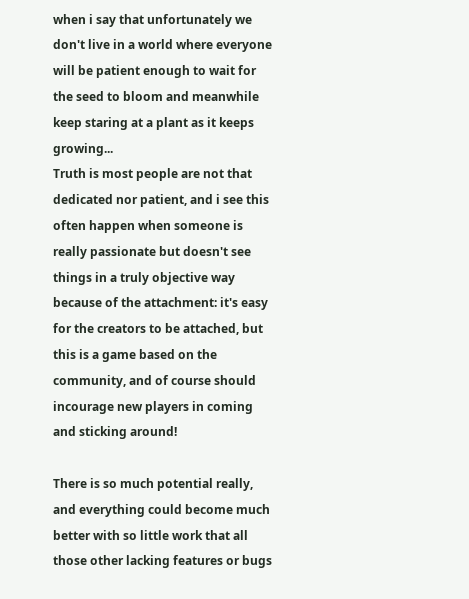when i say that unfortunately we don't live in a world where everyone will be patient enough to wait for the seed to bloom and meanwhile keep staring at a plant as it keeps growing...
Truth is most people are not that dedicated nor patient, and i see this often happen when someone is really passionate but doesn't see things in a truly objective way because of the attachment: it's easy for the creators to be attached, but this is a game based on the community, and of course should incourage new players in coming and sticking around!

There is so much potential really, and everything could become much better with so little work that all those other lacking features or bugs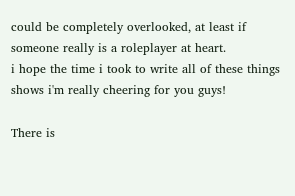could be completely overlooked, at least if someone really is a roleplayer at heart.
i hope the time i took to write all of these things shows i'm really cheering for you guys!

There is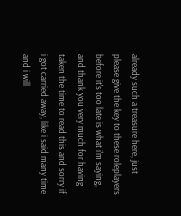already such a treasure here, just please give the key to these roleplayers before it's too late is what i'm saying, and thank you very much for having taken the time to read this and sorry if i got carried away, like i said many time and i will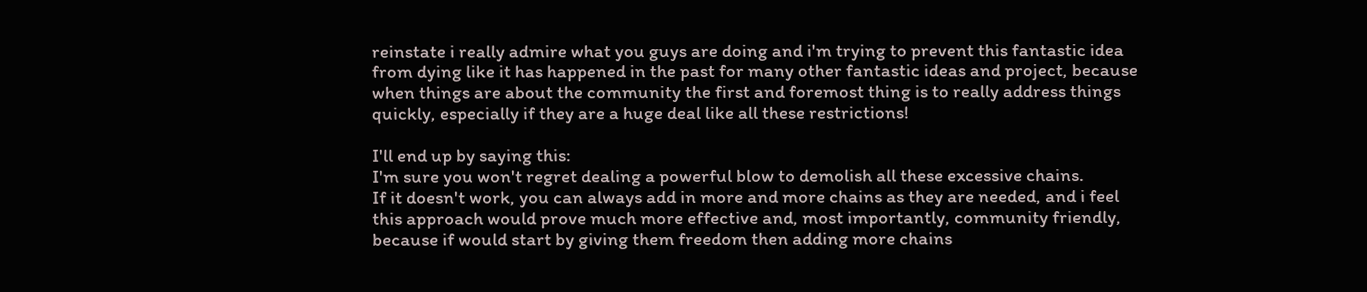reinstate i really admire what you guys are doing and i'm trying to prevent this fantastic idea from dying like it has happened in the past for many other fantastic ideas and project, because when things are about the community the first and foremost thing is to really address things quickly, especially if they are a huge deal like all these restrictions!

I'll end up by saying this:
I'm sure you won't regret dealing a powerful blow to demolish all these excessive chains.
If it doesn't work, you can always add in more and more chains as they are needed, and i feel this approach would prove much more effective and, most importantly, community friendly, because if would start by giving them freedom then adding more chains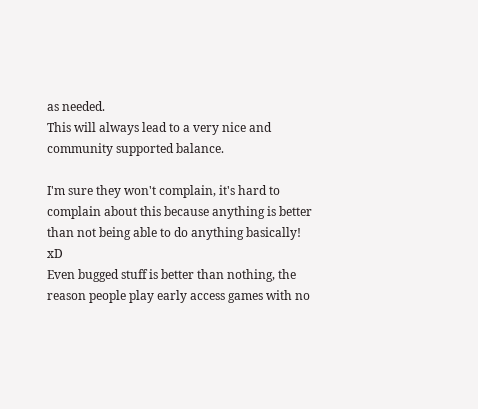as needed.
This will always lead to a very nice and community supported balance.

I'm sure they won't complain, it's hard to complain about this because anything is better than not being able to do anything basically! xD
Even bugged stuff is better than nothing, the reason people play early access games with no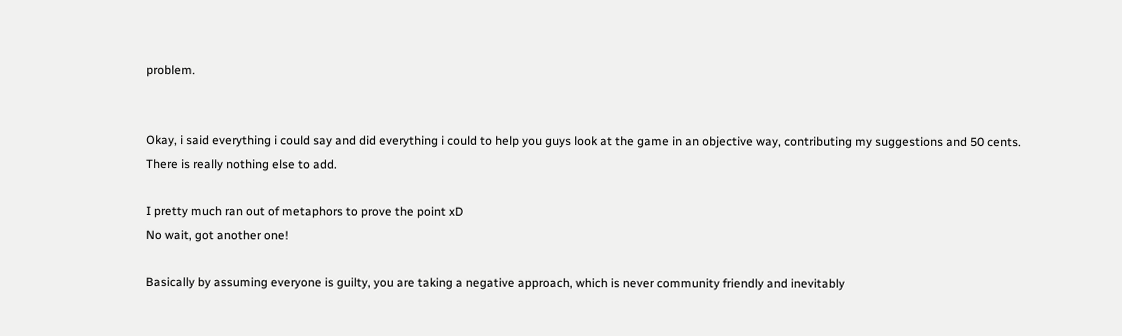problem.


Okay, i said everything i could say and did everything i could to help you guys look at the game in an objective way, contributing my suggestions and 50 cents.
There is really nothing else to add.

I pretty much ran out of metaphors to prove the point xD
No wait, got another one!

Basically by assuming everyone is guilty, you are taking a negative approach, which is never community friendly and inevitably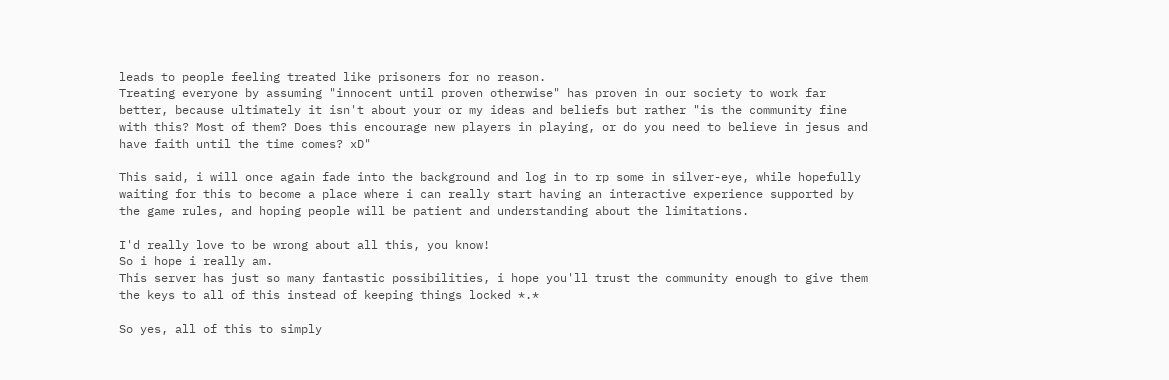leads to people feeling treated like prisoners for no reason.
Treating everyone by assuming "innocent until proven otherwise" has proven in our society to work far better, because ultimately it isn't about your or my ideas and beliefs but rather "is the community fine with this? Most of them? Does this encourage new players in playing, or do you need to believe in jesus and have faith until the time comes? xD"

This said, i will once again fade into the background and log in to rp some in silver-eye, while hopefully waiting for this to become a place where i can really start having an interactive experience supported by the game rules, and hoping people will be patient and understanding about the limitations.

I'd really love to be wrong about all this, you know!
So i hope i really am.
This server has just so many fantastic possibilities, i hope you'll trust the community enough to give them the keys to all of this instead of keeping things locked *.*

So yes, all of this to simply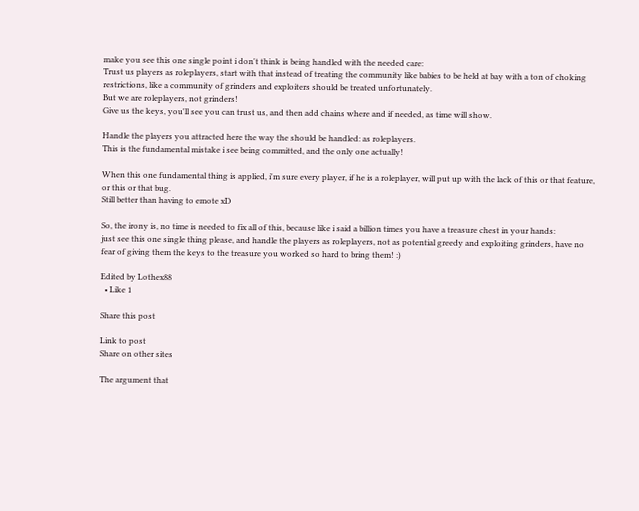make you see this one single point i don't think is being handled with the needed care:
Trust us players as roleplayers, start with that instead of treating the community like babies to be held at bay with a ton of choking restrictions, like a community of grinders and exploiters should be treated unfortunately.
But we are roleplayers, not grinders!
Give us the keys, you'll see you can trust us, and then add chains where and if needed, as time will show.

Handle the players you attracted here the way the should be handled: as roleplayers.
This is the fundamental mistake i see being committed, and the only one actually!

When this one fundamental thing is applied, i'm sure every player, if he is a roleplayer, will put up with the lack of this or that feature, or this or that bug.
Still better than having to emote xD

So, the irony is, no time is needed to fix all of this, because like i said a billion times you have a treasure chest in your hands:
just see this one single thing please, and handle the players as roleplayers, not as potential greedy and exploiting grinders, have no fear of giving them the keys to the treasure you worked so hard to bring them! :)

Edited by Lothex88
  • Like 1

Share this post

Link to post
Share on other sites

The argument that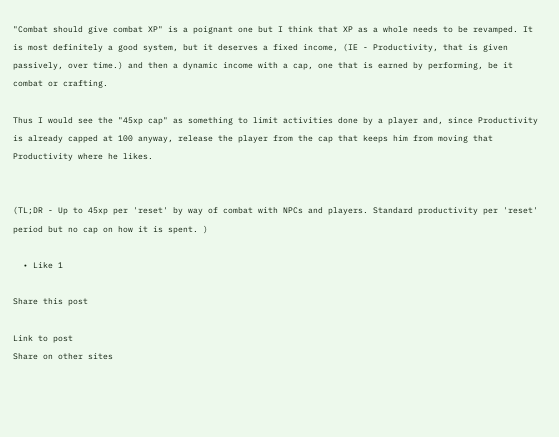"Combat should give combat XP" is a poignant one but I think that XP as a whole needs to be revamped. It is most definitely a good system, but it deserves a fixed income, (IE - Productivity, that is given passively, over time.) and then a dynamic income with a cap, one that is earned by performing, be it combat or crafting.

Thus I would see the "45xp cap" as something to limit activities done by a player and, since Productivity is already capped at 100 anyway, release the player from the cap that keeps him from moving that Productivity where he likes.


(TL;DR - Up to 45xp per 'reset' by way of combat with NPCs and players. Standard productivity per 'reset' period but no cap on how it is spent. )

  • Like 1

Share this post

Link to post
Share on other sites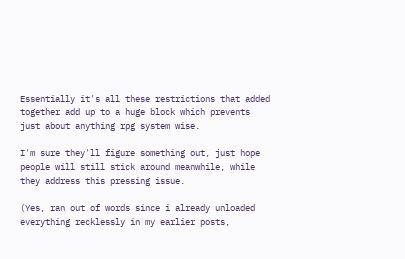Essentially it's all these restrictions that added together add up to a huge block which prevents just about anything rpg system wise.

I'm sure they'll figure something out, just hope people will still stick around meanwhile, while they address this pressing issue.

(Yes, ran out of words since i already unloaded everything recklessly in my earlier posts,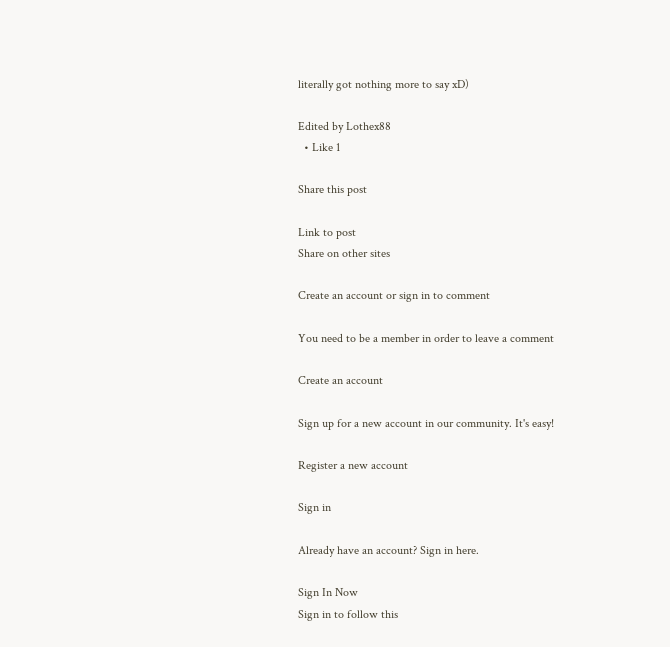literally got nothing more to say xD)

Edited by Lothex88
  • Like 1

Share this post

Link to post
Share on other sites

Create an account or sign in to comment

You need to be a member in order to leave a comment

Create an account

Sign up for a new account in our community. It's easy!

Register a new account

Sign in

Already have an account? Sign in here.

Sign In Now
Sign in to follow this